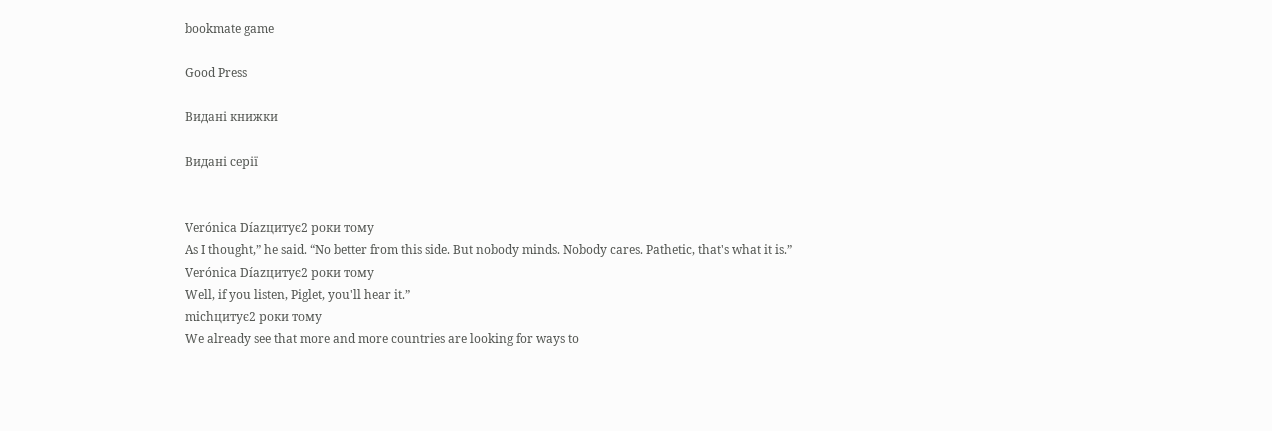bookmate game

Good Press

Видані книжки

Видані серії


Verónica Díazцитує2 роки тому
As I thought,” he said. “No better from this side. But nobody minds. Nobody cares. Pathetic, that's what it is.”
Verónica Díazцитує2 роки тому
Well, if you listen, Piglet, you'll hear it.”
michцитує2 роки тому
We already see that more and more countries are looking for ways to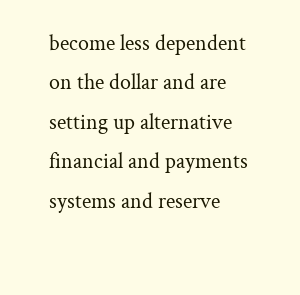become less dependent on the dollar and are setting up alternative financial and payments systems and reserve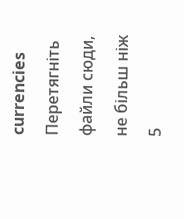currencies
Перетягніть файли сюди, не більш ніж 5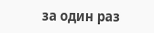за один раз